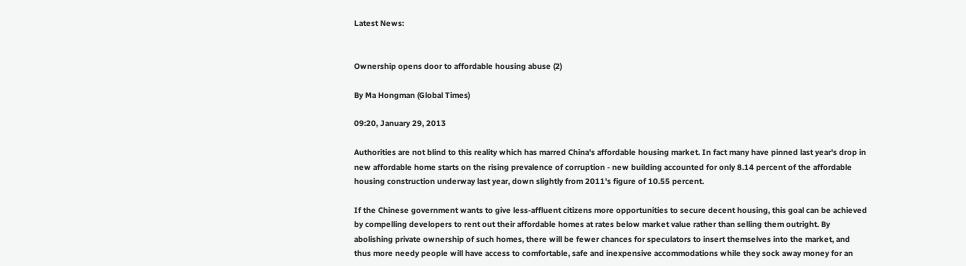Latest News:


Ownership opens door to affordable housing abuse (2)

By Ma Hongman (Global Times)

09:20, January 29, 2013

Authorities are not blind to this reality which has marred China's affordable housing market. In fact many have pinned last year's drop in new affordable home starts on the rising prevalence of corruption - new building accounted for only 8.14 percent of the affordable housing construction underway last year, down slightly from 2011's figure of 10.55 percent.

If the Chinese government wants to give less-affluent citizens more opportunities to secure decent housing, this goal can be achieved by compelling developers to rent out their affordable homes at rates below market value rather than selling them outright. By abolishing private ownership of such homes, there will be fewer chances for speculators to insert themselves into the market, and thus more needy people will have access to comfortable, safe and inexpensive accommodations while they sock away money for an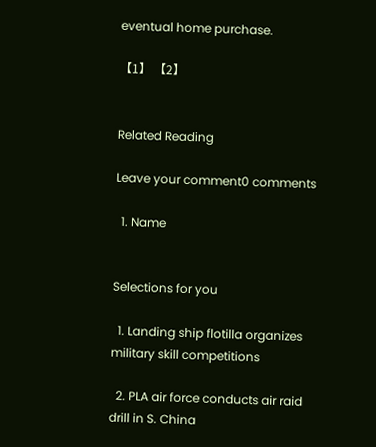eventual home purchase.

【1】 【2】


Related Reading

Leave your comment0 comments

  1. Name


Selections for you

  1. Landing ship flotilla organizes military skill competitions

  2. PLA air force conducts air raid drill in S. China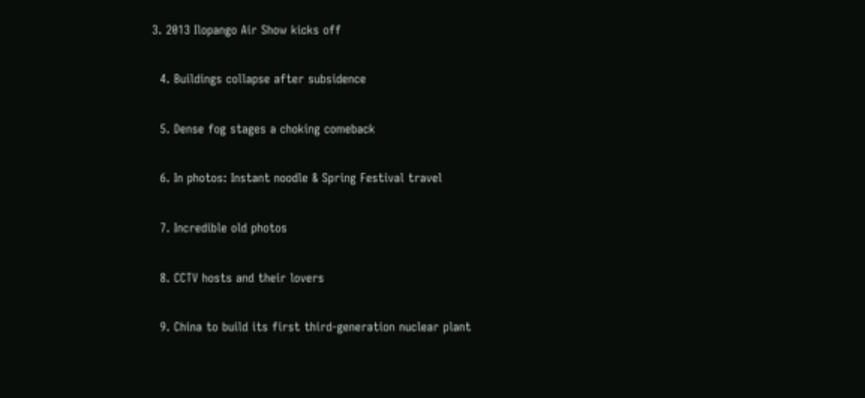3. 2013 Ilopango Air Show kicks off

  4. Buildings collapse after subsidence

  5. Dense fog stages a choking comeback

  6. In photos: Instant noodle & Spring Festival travel

  7. Incredible old photos

  8. CCTV hosts and their lovers

  9. China to build its first third-generation nuclear plant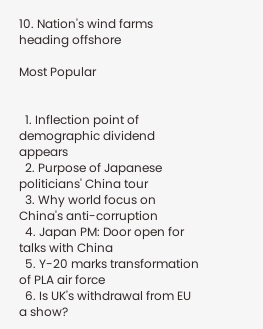10. Nation's wind farms heading offshore

Most Popular


  1. Inflection point of demographic dividend appears
  2. Purpose of Japanese politicians' China tour
  3. Why world focus on China's anti-corruption
  4. Japan PM: Door open for talks with China
  5. Y-20 marks transformation of PLA air force
  6. Is UK's withdrawal from EU a show?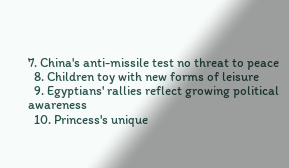7. China's anti-missile test no threat to peace
  8. Children toy with new forms of leisure
  9. Egyptians' rallies reflect growing political awareness
  10. Princess's unique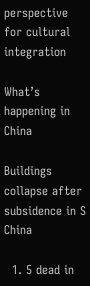perspective for cultural integration

What’s happening in China

Buildings collapse after subsidence in S China

  1. 5 dead in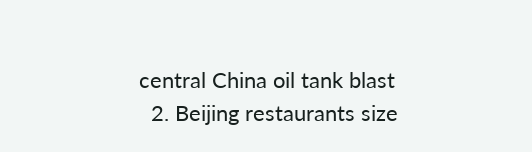central China oil tank blast
  2. Beijing restaurants size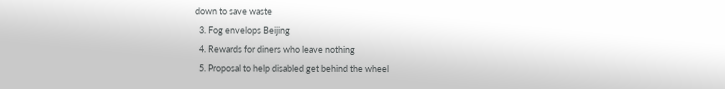down to save waste
  3. Fog envelops Beijing
  4. Rewards for diners who leave nothing
  5. Proposal to help disabled get behind the wheel